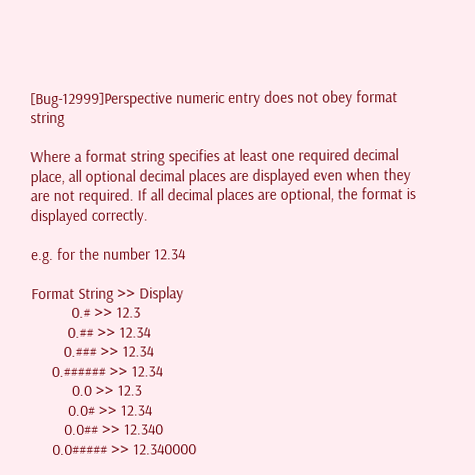[Bug-12999]Perspective numeric entry does not obey format string

Where a format string specifies at least one required decimal place, all optional decimal places are displayed even when they are not required. If all decimal places are optional, the format is displayed correctly.

e.g. for the number 12.34

Format String >> Display
          0.# >> 12.3
         0.## >> 12.34
        0.### >> 12.34
     0.###### >> 12.34
          0.0 >> 12.3
         0.0# >> 12.34
        0.0## >> 12.340
     0.0##### >> 12.340000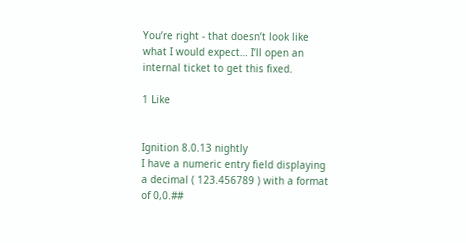You’re right - that doesn’t look like what I would expect… I’ll open an internal ticket to get this fixed.

1 Like


Ignition 8.0.13 nightly
I have a numeric entry field displaying a decimal ( 123.456789 ) with a format of 0,0.##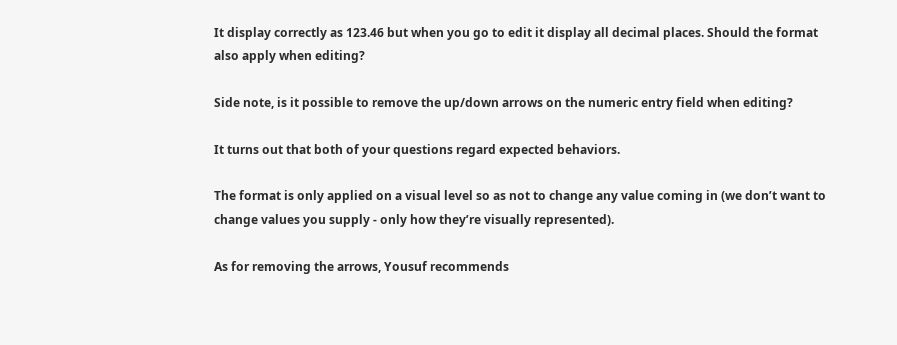It display correctly as 123.46 but when you go to edit it display all decimal places. Should the format also apply when editing?

Side note, is it possible to remove the up/down arrows on the numeric entry field when editing?

It turns out that both of your questions regard expected behaviors.

The format is only applied on a visual level so as not to change any value coming in (we don’t want to change values you supply - only how they’re visually represented).

As for removing the arrows, Yousuf recommends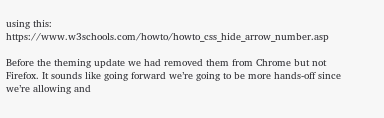using this: https://www.w3schools.com/howto/howto_css_hide_arrow_number.asp

Before the theming update we had removed them from Chrome but not Firefox. It sounds like going forward we’re going to be more hands-off since we’re allowing and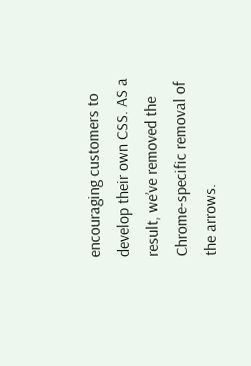encouraging customers to develop their own CSS. AS a result, we’ve removed the Chrome-specific removal of the arrows.